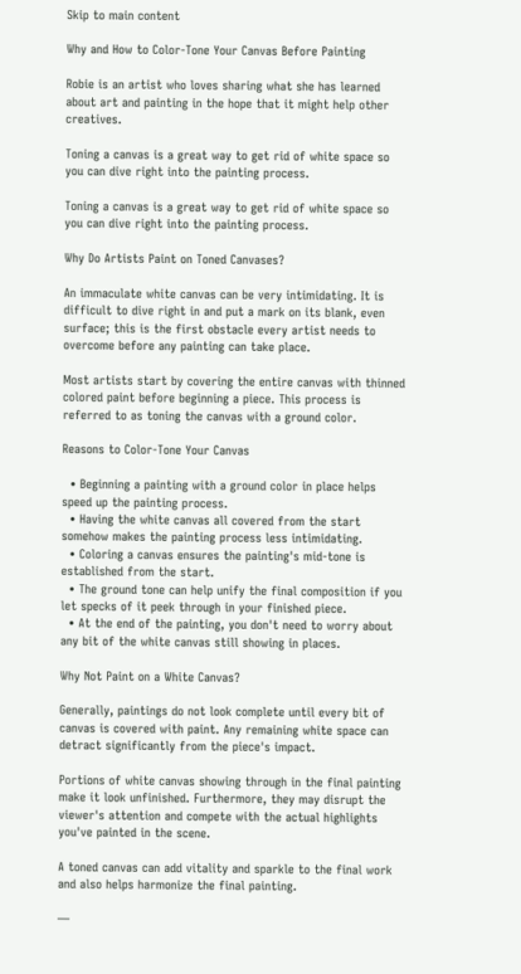Skip to main content

Why and How to Color-Tone Your Canvas Before Painting

Robie is an artist who loves sharing what she has learned about art and painting in the hope that it might help other creatives.

Toning a canvas is a great way to get rid of white space so you can dive right into the painting process.

Toning a canvas is a great way to get rid of white space so you can dive right into the painting process.

Why Do Artists Paint on Toned Canvases?

An immaculate white canvas can be very intimidating. It is difficult to dive right in and put a mark on its blank, even surface; this is the first obstacle every artist needs to overcome before any painting can take place.

Most artists start by covering the entire canvas with thinned colored paint before beginning a piece. This process is referred to as toning the canvas with a ground color.

Reasons to Color-Tone Your Canvas

  • Beginning a painting with a ground color in place helps speed up the painting process.
  • Having the white canvas all covered from the start somehow makes the painting process less intimidating.
  • Coloring a canvas ensures the painting's mid-tone is established from the start.
  • The ground tone can help unify the final composition if you let specks of it peek through in your finished piece.
  • At the end of the painting, you don't need to worry about any bit of the white canvas still showing in places.

Why Not Paint on a White Canvas?

Generally, paintings do not look complete until every bit of canvas is covered with paint. Any remaining white space can detract significantly from the piece's impact.

Portions of white canvas showing through in the final painting make it look unfinished. Furthermore, they may disrupt the viewer's attention and compete with the actual highlights you've painted in the scene.

A toned canvas can add vitality and sparkle to the final work and also helps harmonize the final painting.

—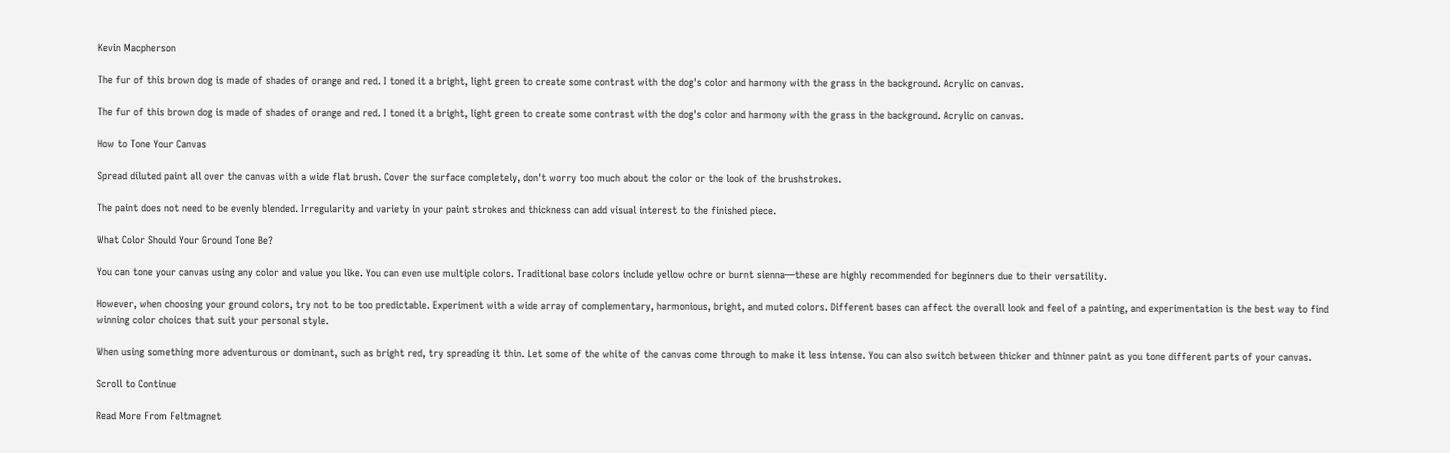Kevin Macpherson

The fur of this brown dog is made of shades of orange and red. I toned it a bright, light green to create some contrast with the dog's color and harmony with the grass in the background. Acrylic on canvas.

The fur of this brown dog is made of shades of orange and red. I toned it a bright, light green to create some contrast with the dog's color and harmony with the grass in the background. Acrylic on canvas.

How to Tone Your Canvas

Spread diluted paint all over the canvas with a wide flat brush. Cover the surface completely, don't worry too much about the color or the look of the brushstrokes.

The paint does not need to be evenly blended. Irregularity and variety in your paint strokes and thickness can add visual interest to the finished piece.

What Color Should Your Ground Tone Be?

You can tone your canvas using any color and value you like. You can even use multiple colors. Traditional base colors include yellow ochre or burnt sienna—these are highly recommended for beginners due to their versatility.

However, when choosing your ground colors, try not to be too predictable. Experiment with a wide array of complementary, harmonious, bright, and muted colors. Different bases can affect the overall look and feel of a painting, and experimentation is the best way to find winning color choices that suit your personal style.

When using something more adventurous or dominant, such as bright red, try spreading it thin. Let some of the white of the canvas come through to make it less intense. You can also switch between thicker and thinner paint as you tone different parts of your canvas.

Scroll to Continue

Read More From Feltmagnet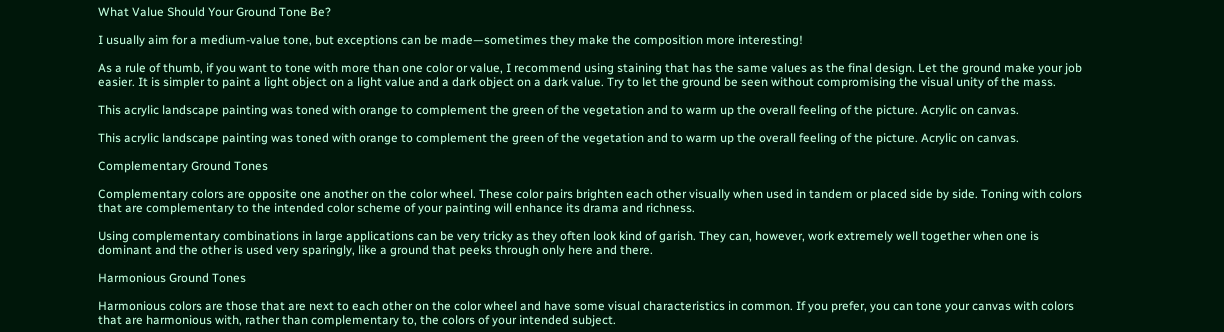What Value Should Your Ground Tone Be?

I usually aim for a medium-value tone, but exceptions can be made—sometimes they make the composition more interesting!

As a rule of thumb, if you want to tone with more than one color or value, I recommend using staining that has the same values as the final design. Let the ground make your job easier. It is simpler to paint a light object on a light value and a dark object on a dark value. Try to let the ground be seen without compromising the visual unity of the mass.

This acrylic landscape painting was toned with orange to complement the green of the vegetation and to warm up the overall feeling of the picture. Acrylic on canvas.

This acrylic landscape painting was toned with orange to complement the green of the vegetation and to warm up the overall feeling of the picture. Acrylic on canvas.

Complementary Ground Tones

Complementary colors are opposite one another on the color wheel. These color pairs brighten each other visually when used in tandem or placed side by side. Toning with colors that are complementary to the intended color scheme of your painting will enhance its drama and richness.

Using complementary combinations in large applications can be very tricky as they often look kind of garish. They can, however, work extremely well together when one is dominant and the other is used very sparingly, like a ground that peeks through only here and there.

Harmonious Ground Tones

Harmonious colors are those that are next to each other on the color wheel and have some visual characteristics in common. If you prefer, you can tone your canvas with colors that are harmonious with, rather than complementary to, the colors of your intended subject.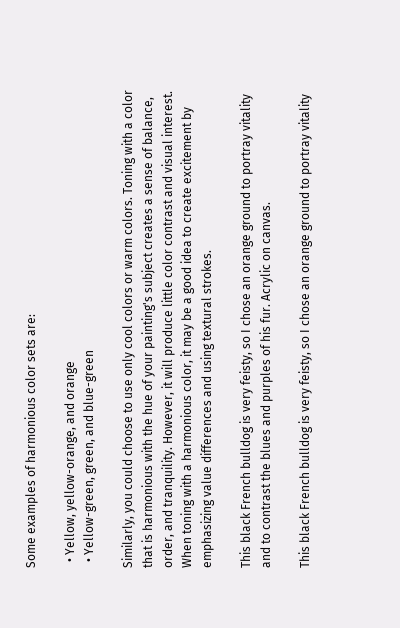Some examples of harmonious color sets are:

  • Yellow, yellow-orange, and orange
  • Yellow-green, green, and blue-green

Similarly, you could choose to use only cool colors or warm colors. Toning with a color that is harmonious with the hue of your painting's subject creates a sense of balance, order, and tranquility. However, it will produce little color contrast and visual interest. When toning with a harmonious color, it may be a good idea to create excitement by emphasizing value differences and using textural strokes.

This black French bulldog is very feisty, so I chose an orange ground to portray vitality and to contrast the blues and purples of his fur. Acrylic on canvas.

This black French bulldog is very feisty, so I chose an orange ground to portray vitality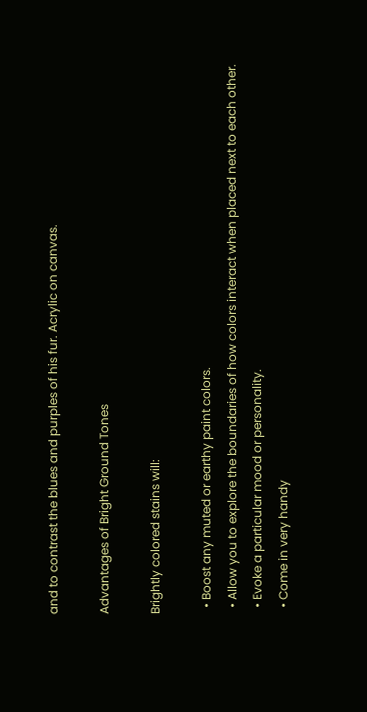and to contrast the blues and purples of his fur. Acrylic on canvas.

Advantages of Bright Ground Tones

Brightly colored stains will:

  • Boost any muted or earthy paint colors.
  • Allow you to explore the boundaries of how colors interact when placed next to each other.
  • Evoke a particular mood or personality.
  • Come in very handy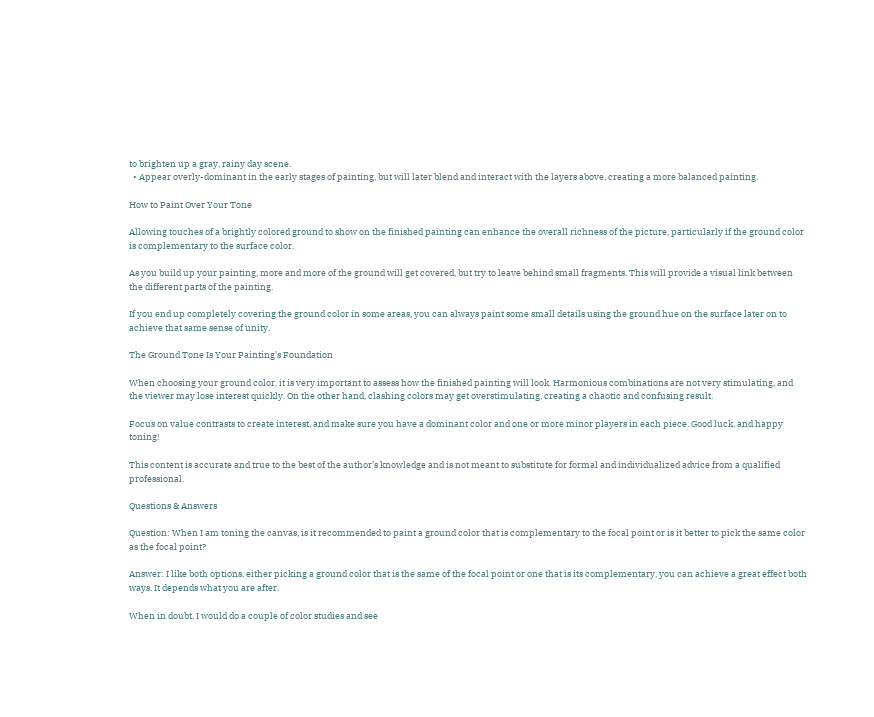to brighten up a gray, rainy day scene.
  • Appear overly-dominant in the early stages of painting, but will later blend and interact with the layers above, creating a more balanced painting.

How to Paint Over Your Tone

Allowing touches of a brightly colored ground to show on the finished painting can enhance the overall richness of the picture, particularly if the ground color is complementary to the surface color.

As you build up your painting, more and more of the ground will get covered, but try to leave behind small fragments. This will provide a visual link between the different parts of the painting.

If you end up completely covering the ground color in some areas, you can always paint some small details using the ground hue on the surface later on to achieve that same sense of unity.

The Ground Tone Is Your Painting's Foundation

When choosing your ground color, it is very important to assess how the finished painting will look. Harmonious combinations are not very stimulating, and the viewer may lose interest quickly. On the other hand, clashing colors may get overstimulating, creating a chaotic and confusing result.

Focus on value contrasts to create interest, and make sure you have a dominant color and one or more minor players in each piece. Good luck, and happy toning!

This content is accurate and true to the best of the author’s knowledge and is not meant to substitute for formal and individualized advice from a qualified professional.

Questions & Answers

Question: When I am toning the canvas, is it recommended to paint a ground color that is complementary to the focal point or is it better to pick the same color as the focal point?

Answer: I like both options, either picking a ground color that is the same of the focal point or one that is its complementary, you can achieve a great effect both ways. It depends what you are after.

When in doubt, I would do a couple of color studies and see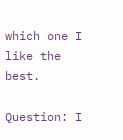which one I like the best.

Question: I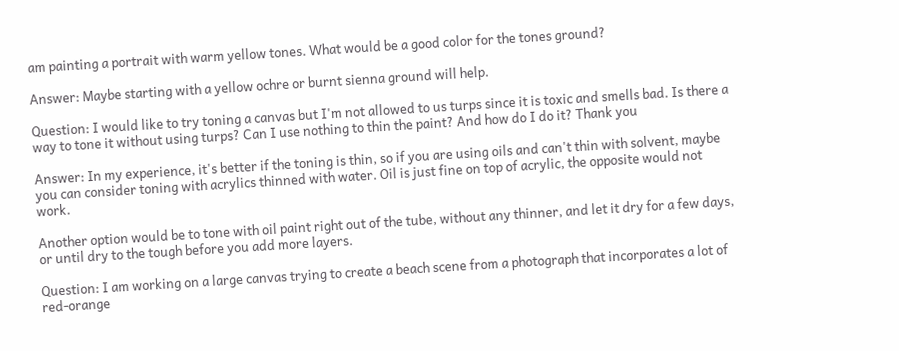am painting a portrait with warm yellow tones. What would be a good color for the tones ground?

Answer: Maybe starting with a yellow ochre or burnt sienna ground will help.

Question: I would like to try toning a canvas but I'm not allowed to us turps since it is toxic and smells bad. Is there a way to tone it without using turps? Can I use nothing to thin the paint? And how do I do it? Thank you

Answer: In my experience, it's better if the toning is thin, so if you are using oils and can't thin with solvent, maybe you can consider toning with acrylics thinned with water. Oil is just fine on top of acrylic, the opposite would not work.

Another option would be to tone with oil paint right out of the tube, without any thinner, and let it dry for a few days, or until dry to the tough before you add more layers.

Question: I am working on a large canvas trying to create a beach scene from a photograph that incorporates a lot of red-orange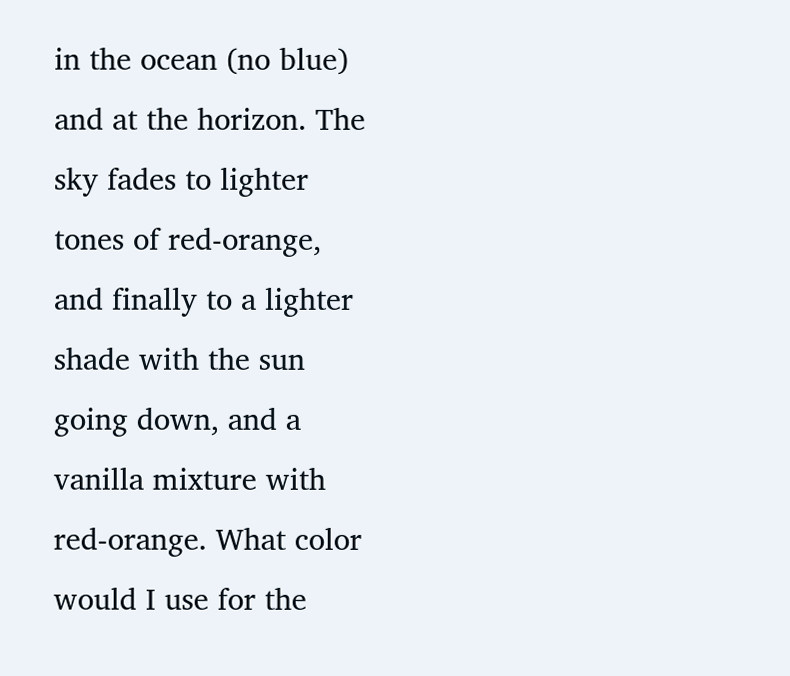in the ocean (no blue) and at the horizon. The sky fades to lighter tones of red-orange, and finally to a lighter shade with the sun going down, and a vanilla mixture with red-orange. What color would I use for the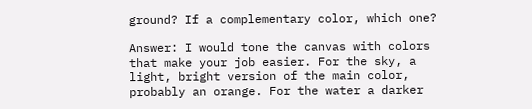ground? If a complementary color, which one?

Answer: I would tone the canvas with colors that make your job easier. For the sky, a light, bright version of the main color, probably an orange. For the water a darker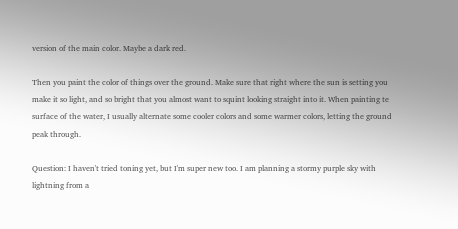version of the main color. Maybe a dark red.

Then you paint the color of things over the ground. Make sure that right where the sun is setting you make it so light, and so bright that you almost want to squint looking straight into it. When painting te surface of the water, I usually alternate some cooler colors and some warmer colors, letting the ground peak through.

Question: I haven't tried toning yet, but I'm super new too. I am planning a stormy purple sky with lightning from a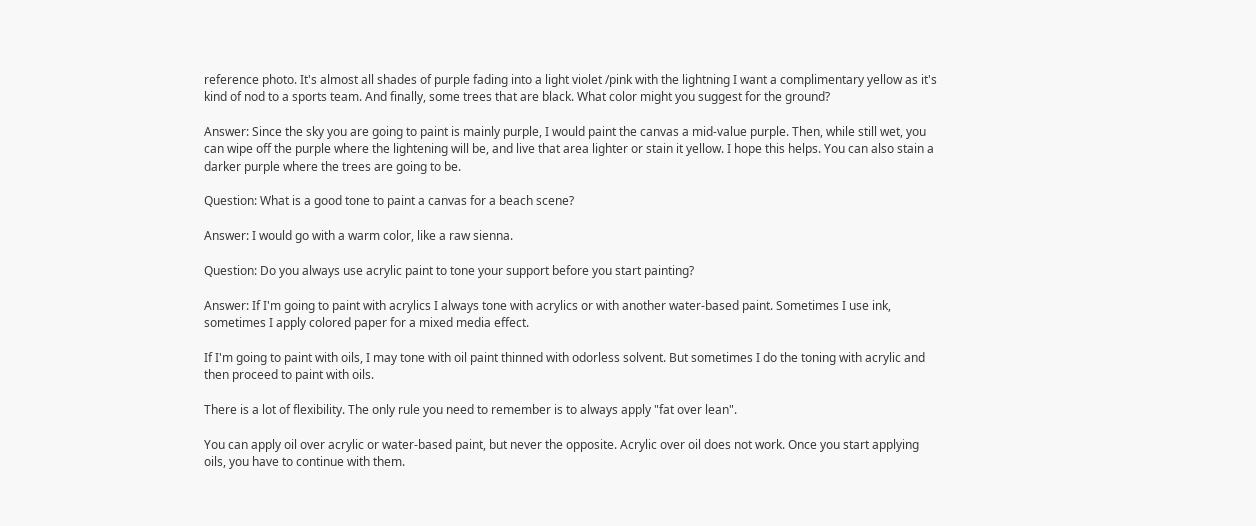reference photo. It's almost all shades of purple fading into a light violet /pink with the lightning I want a complimentary yellow as it's kind of nod to a sports team. And finally, some trees that are black. What color might you suggest for the ground?

Answer: Since the sky you are going to paint is mainly purple, I would paint the canvas a mid-value purple. Then, while still wet, you can wipe off the purple where the lightening will be, and live that area lighter or stain it yellow. I hope this helps. You can also stain a darker purple where the trees are going to be.

Question: What is a good tone to paint a canvas for a beach scene?

Answer: I would go with a warm color, like a raw sienna.

Question: Do you always use acrylic paint to tone your support before you start painting?

Answer: If I'm going to paint with acrylics I always tone with acrylics or with another water-based paint. Sometimes I use ink, sometimes I apply colored paper for a mixed media effect.

If I'm going to paint with oils, I may tone with oil paint thinned with odorless solvent. But sometimes I do the toning with acrylic and then proceed to paint with oils.

There is a lot of flexibility. The only rule you need to remember is to always apply "fat over lean".

You can apply oil over acrylic or water-based paint, but never the opposite. Acrylic over oil does not work. Once you start applying oils, you have to continue with them.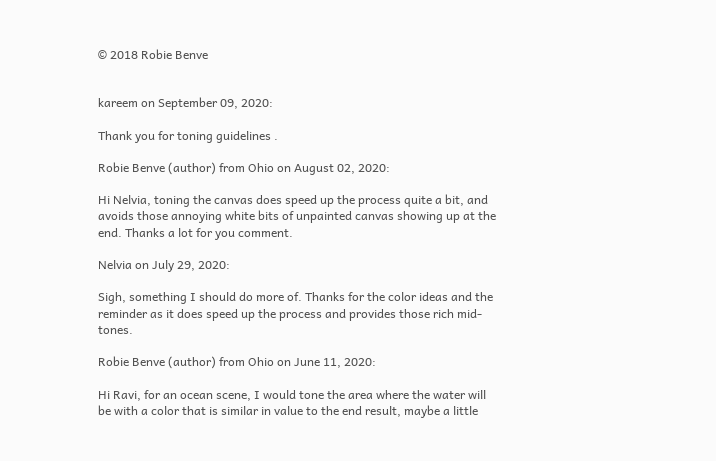© 2018 Robie Benve


kareem on September 09, 2020:

Thank you for toning guidelines .

Robie Benve (author) from Ohio on August 02, 2020:

Hi Nelvia, toning the canvas does speed up the process quite a bit, and avoids those annoying white bits of unpainted canvas showing up at the end. Thanks a lot for you comment.

Nelvia on July 29, 2020:

Sigh, something I should do more of. Thanks for the color ideas and the reminder as it does speed up the process and provides those rich mid-tones.

Robie Benve (author) from Ohio on June 11, 2020:

Hi Ravi, for an ocean scene, I would tone the area where the water will be with a color that is similar in value to the end result, maybe a little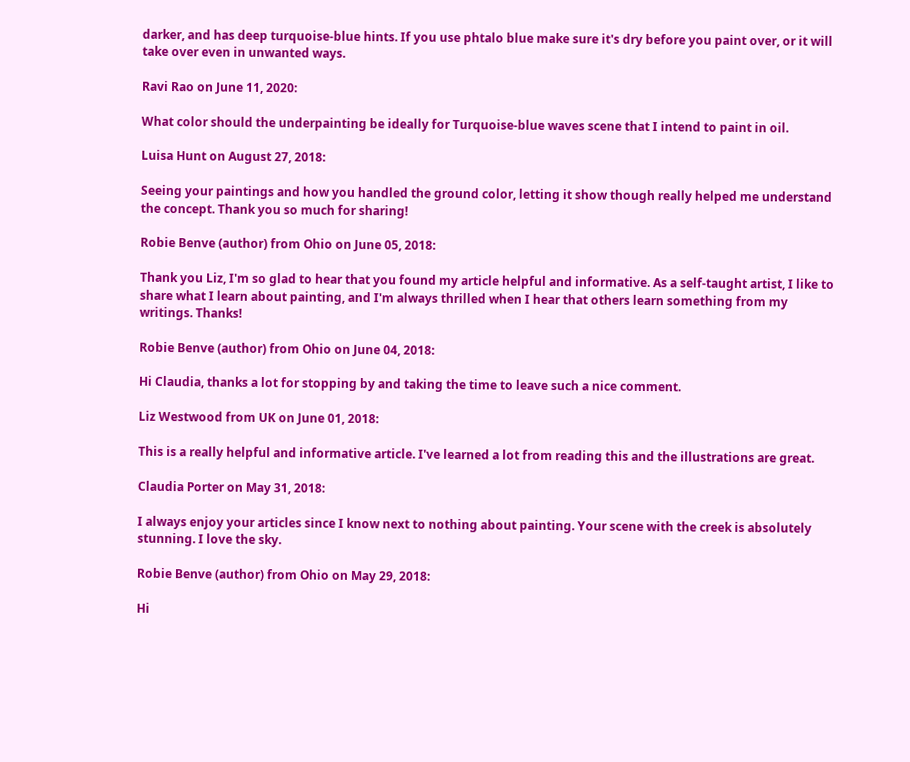darker, and has deep turquoise-blue hints. If you use phtalo blue make sure it's dry before you paint over, or it will take over even in unwanted ways.

Ravi Rao on June 11, 2020:

What color should the underpainting be ideally for Turquoise-blue waves scene that I intend to paint in oil.

Luisa Hunt on August 27, 2018:

Seeing your paintings and how you handled the ground color, letting it show though really helped me understand the concept. Thank you so much for sharing!

Robie Benve (author) from Ohio on June 05, 2018:

Thank you Liz, I'm so glad to hear that you found my article helpful and informative. As a self-taught artist, I like to share what I learn about painting, and I'm always thrilled when I hear that others learn something from my writings. Thanks!

Robie Benve (author) from Ohio on June 04, 2018:

Hi Claudia, thanks a lot for stopping by and taking the time to leave such a nice comment.

Liz Westwood from UK on June 01, 2018:

This is a really helpful and informative article. I've learned a lot from reading this and the illustrations are great.

Claudia Porter on May 31, 2018:

I always enjoy your articles since I know next to nothing about painting. Your scene with the creek is absolutely stunning. I love the sky.

Robie Benve (author) from Ohio on May 29, 2018:

Hi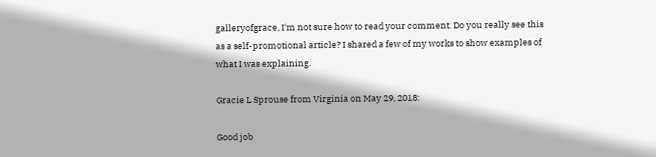galleryofgrace, I'm not sure how to read your comment. Do you really see this as a self-promotional article? I shared a few of my works to show examples of what I was explaining.

Gracie L Sprouse from Virginia on May 29, 2018:

Good job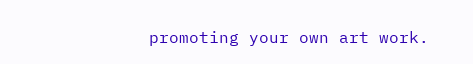promoting your own art work.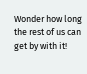Wonder how long the rest of us can get by with it!